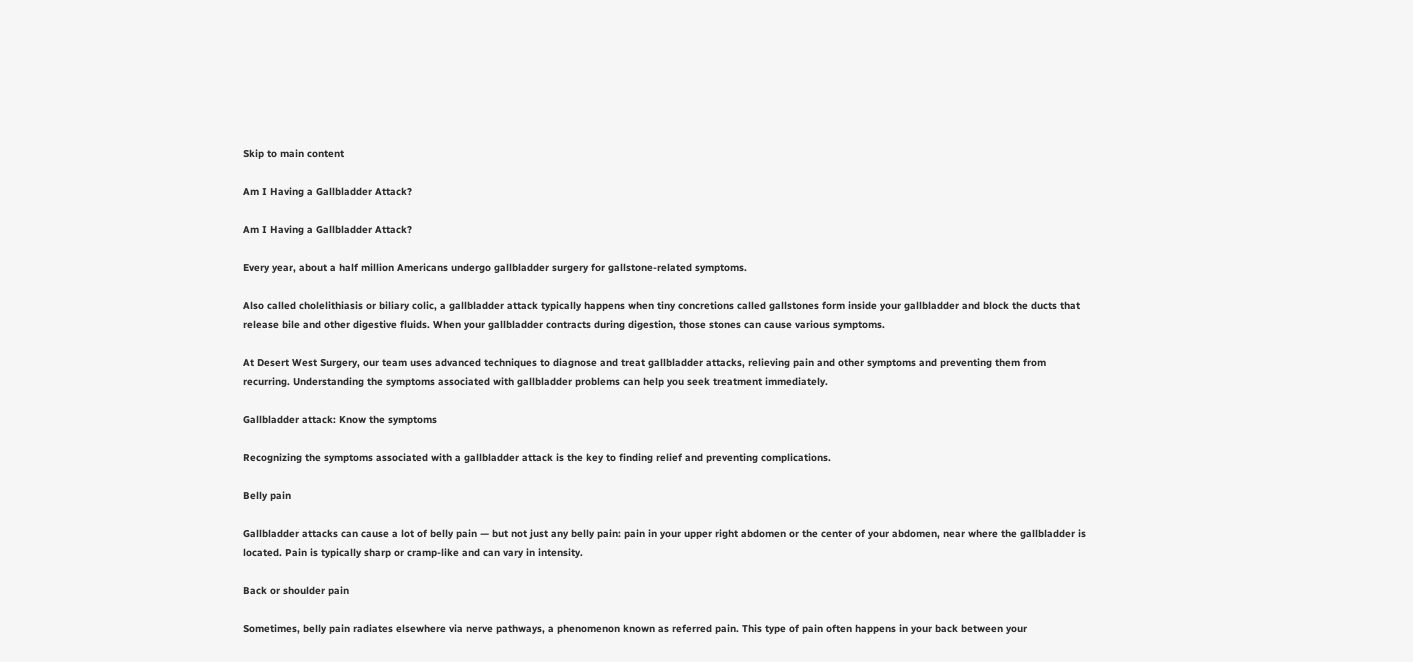Skip to main content

Am I Having a Gallbladder Attack?

Am I Having a Gallbladder Attack?

Every year, about a half million Americans undergo gallbladder surgery for gallstone-related symptoms.

Also called cholelithiasis or biliary colic, a gallbladder attack typically happens when tiny concretions called gallstones form inside your gallbladder and block the ducts that release bile and other digestive fluids. When your gallbladder contracts during digestion, those stones can cause various symptoms.

At Desert West Surgery, our team uses advanced techniques to diagnose and treat gallbladder attacks, relieving pain and other symptoms and preventing them from recurring. Understanding the symptoms associated with gallbladder problems can help you seek treatment immediately.

Gallbladder attack: Know the symptoms

Recognizing the symptoms associated with a gallbladder attack is the key to finding relief and preventing complications.

Belly pain

Gallbladder attacks can cause a lot of belly pain — but not just any belly pain: pain in your upper right abdomen or the center of your abdomen, near where the gallbladder is located. Pain is typically sharp or cramp-like and can vary in intensity.

Back or shoulder pain

Sometimes, belly pain radiates elsewhere via nerve pathways, a phenomenon known as referred pain. This type of pain often happens in your back between your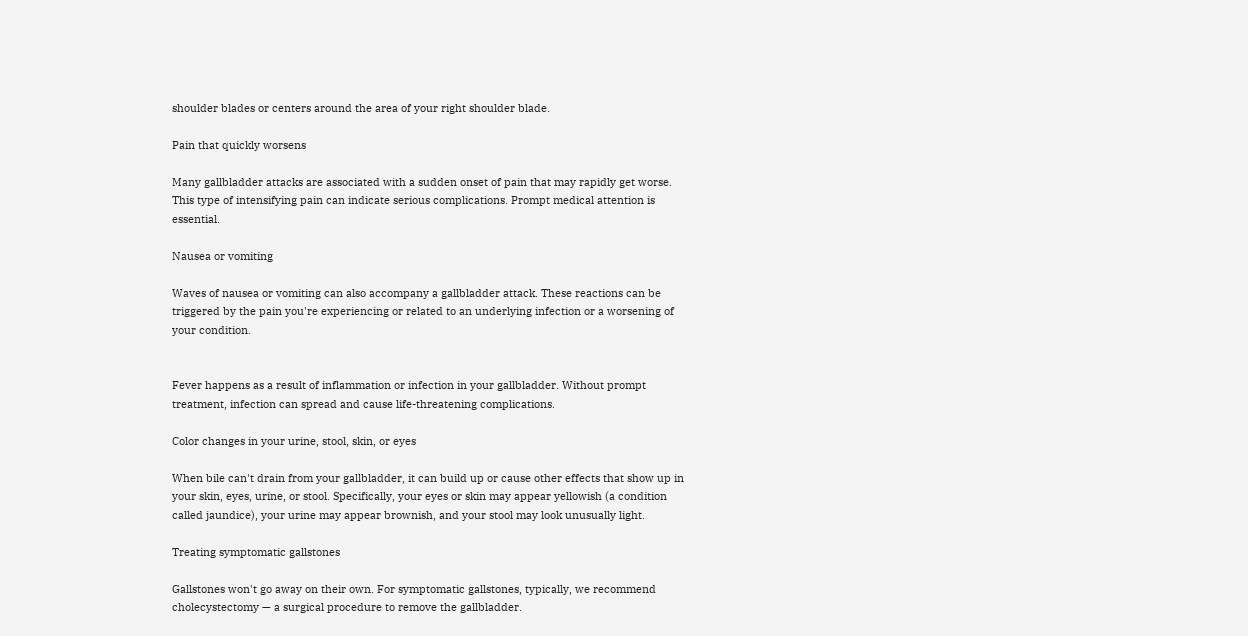shoulder blades or centers around the area of your right shoulder blade.

Pain that quickly worsens

Many gallbladder attacks are associated with a sudden onset of pain that may rapidly get worse. This type of intensifying pain can indicate serious complications. Prompt medical attention is essential.

Nausea or vomiting

Waves of nausea or vomiting can also accompany a gallbladder attack. These reactions can be triggered by the pain you're experiencing or related to an underlying infection or a worsening of your condition.


Fever happens as a result of inflammation or infection in your gallbladder. Without prompt treatment, infection can spread and cause life-threatening complications.

Color changes in your urine, stool, skin, or eyes

When bile can't drain from your gallbladder, it can build up or cause other effects that show up in your skin, eyes, urine, or stool. Specifically, your eyes or skin may appear yellowish (a condition called jaundice), your urine may appear brownish, and your stool may look unusually light.

Treating symptomatic gallstones

Gallstones won't go away on their own. For symptomatic gallstones, typically, we recommend cholecystectomy — a surgical procedure to remove the gallbladder.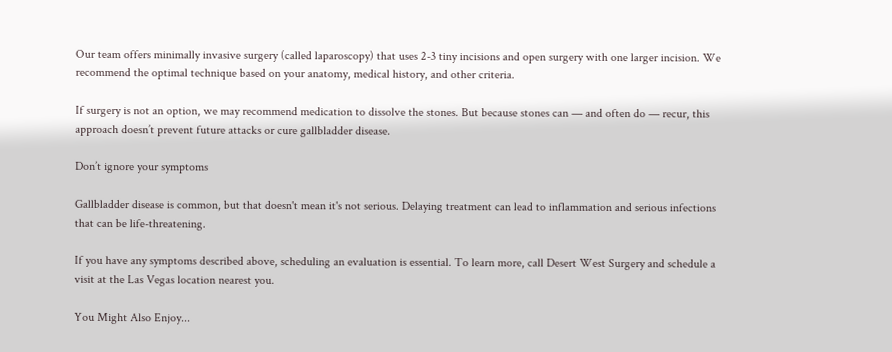Our team offers minimally invasive surgery (called laparoscopy) that uses 2-3 tiny incisions and open surgery with one larger incision. We recommend the optimal technique based on your anatomy, medical history, and other criteria.

If surgery is not an option, we may recommend medication to dissolve the stones. But because stones can — and often do — recur, this approach doesn’t prevent future attacks or cure gallbladder disease.

Don’t ignore your symptoms

Gallbladder disease is common, but that doesn't mean it's not serious. Delaying treatment can lead to inflammation and serious infections that can be life-threatening.

If you have any symptoms described above, scheduling an evaluation is essential. To learn more, call Desert West Surgery and schedule a visit at the Las Vegas location nearest you.

You Might Also Enjoy...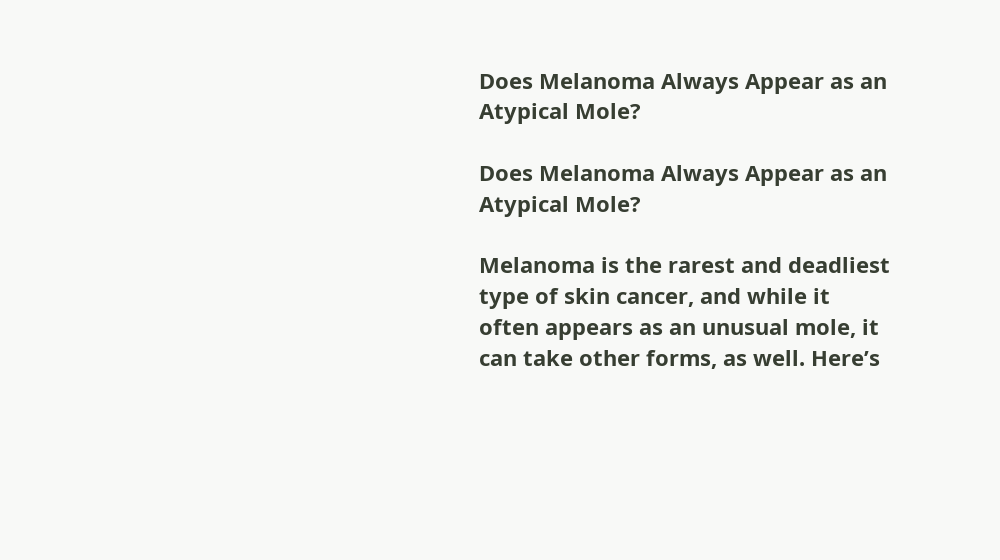Does Melanoma Always Appear as an Atypical Mole?

Does Melanoma Always Appear as an Atypical Mole?

Melanoma is the rarest and deadliest type of skin cancer, and while it often appears as an unusual mole, it can take other forms, as well. Here’s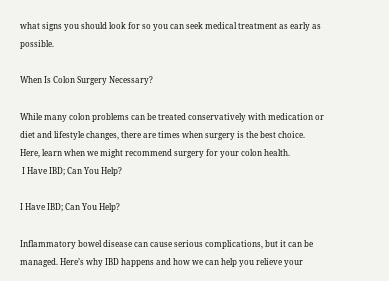what signs you should look for so you can seek medical treatment as early as possible.

When Is Colon Surgery Necessary?

While many colon problems can be treated conservatively with medication or diet and lifestyle changes, there are times when surgery is the best choice. Here, learn when we might recommend surgery for your colon health.
 I Have IBD; Can You Help?

I Have IBD; Can You Help?

Inflammatory bowel disease can cause serious complications, but it can be managed. Here’s why IBD happens and how we can help you relieve your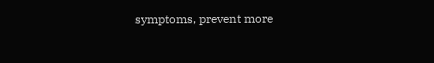symptoms, prevent more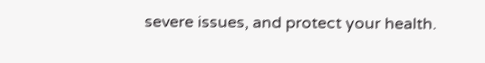severe issues, and protect your health.